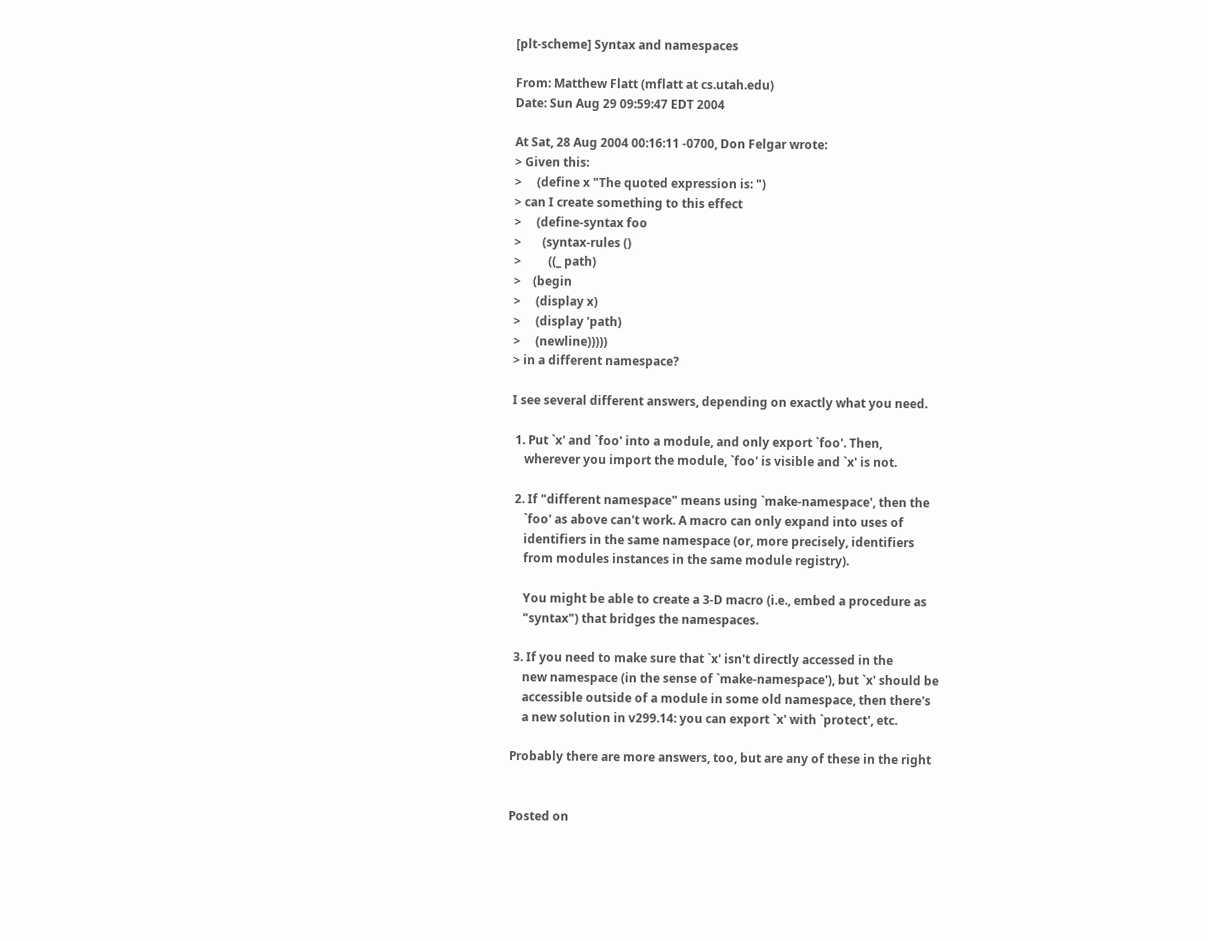[plt-scheme] Syntax and namespaces

From: Matthew Flatt (mflatt at cs.utah.edu)
Date: Sun Aug 29 09:59:47 EDT 2004

At Sat, 28 Aug 2004 00:16:11 -0700, Don Felgar wrote:
> Given this:
>     (define x "The quoted expression is: ")
> can I create something to this effect
>     (define-syntax foo
>       (syntax-rules ()
>         ((_ path)
>    (begin
>     (display x)
>     (display 'path)
>     (newline)))))
> in a different namespace?

I see several different answers, depending on exactly what you need.

 1. Put `x' and `foo' into a module, and only export `foo'. Then,
    wherever you import the module, `foo' is visible and `x' is not.

 2. If "different namespace" means using `make-namespace', then the
    `foo' as above can't work. A macro can only expand into uses of
    identifiers in the same namespace (or, more precisely, identifiers
    from modules instances in the same module registry).

    You might be able to create a 3-D macro (i.e., embed a procedure as
    "syntax") that bridges the namespaces.

 3. If you need to make sure that `x' isn't directly accessed in the
    new namespace (in the sense of `make-namespace'), but `x' should be
    accessible outside of a module in some old namespace, then there's
    a new solution in v299.14: you can export `x' with `protect', etc.

Probably there are more answers, too, but are any of these in the right


Posted on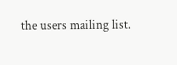the users mailing list.